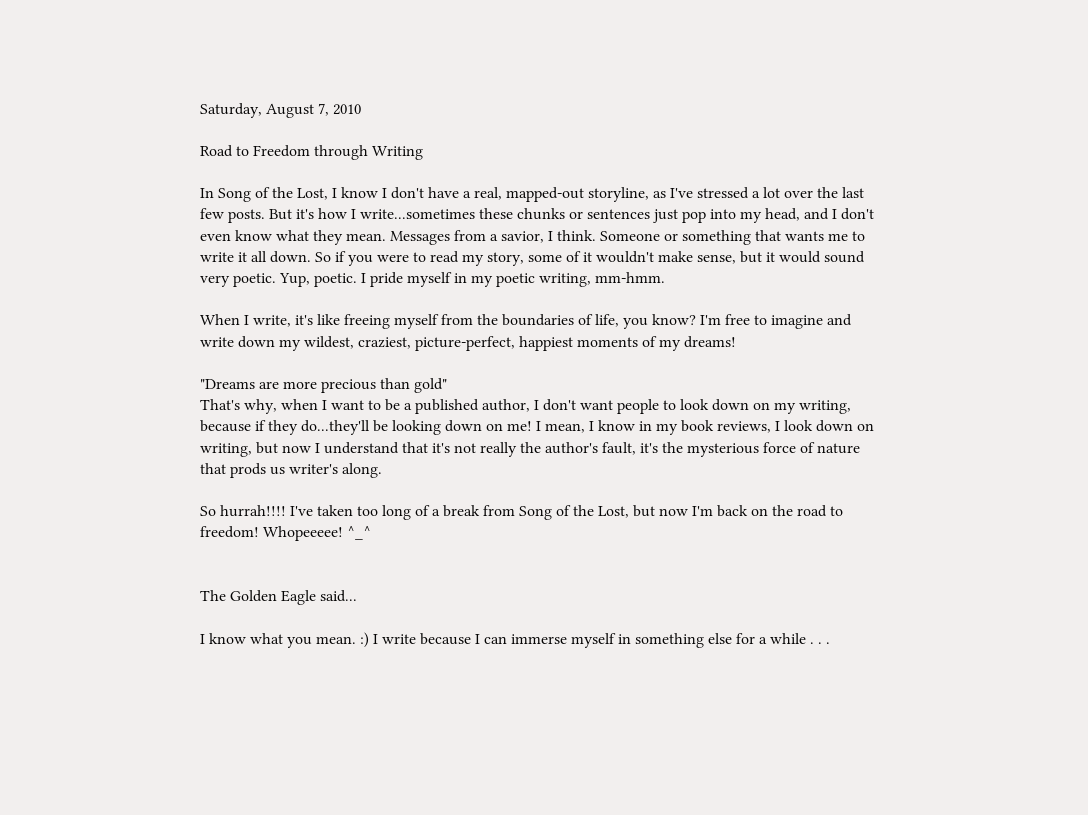Saturday, August 7, 2010

Road to Freedom through Writing

In Song of the Lost, I know I don't have a real, mapped-out storyline, as I've stressed a lot over the last few posts. But it's how I write...sometimes these chunks or sentences just pop into my head, and I don't even know what they mean. Messages from a savior, I think. Someone or something that wants me to write it all down. So if you were to read my story, some of it wouldn't make sense, but it would sound very poetic. Yup, poetic. I pride myself in my poetic writing, mm-hmm.

When I write, it's like freeing myself from the boundaries of life, you know? I'm free to imagine and write down my wildest, craziest, picture-perfect, happiest moments of my dreams!

"Dreams are more precious than gold"
That's why, when I want to be a published author, I don't want people to look down on my writing, because if they do...they'll be looking down on me! I mean, I know in my book reviews, I look down on writing, but now I understand that it's not really the author's fault, it's the mysterious force of nature that prods us writer's along.

So hurrah!!!! I've taken too long of a break from Song of the Lost, but now I'm back on the road to freedom! Whopeeeee! ^_^


The Golden Eagle said...

I know what you mean. :) I write because I can immerse myself in something else for a while . . .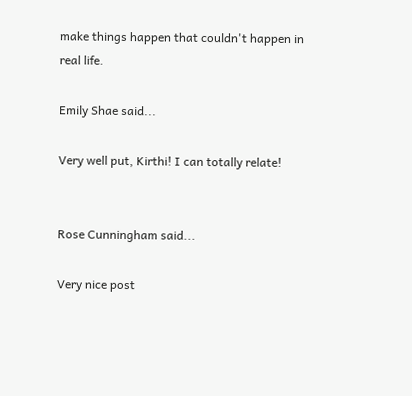make things happen that couldn't happen in real life.

Emily Shae said...

Very well put, Kirthi! I can totally relate!


Rose Cunningham said...

Very nice post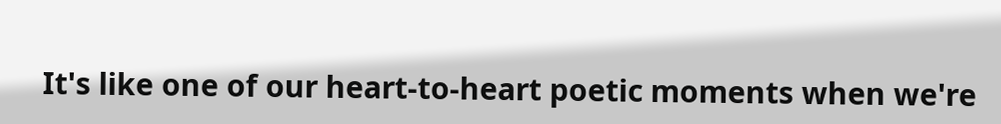It's like one of our heart-to-heart poetic moments when we're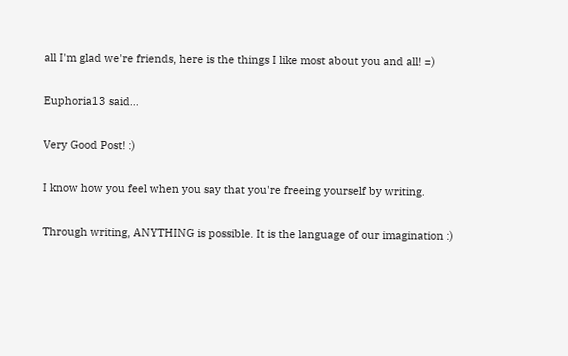all I'm glad we're friends, here is the things I like most about you and all! =)

Euphoria13 said...

Very Good Post! :)

I know how you feel when you say that you're freeing yourself by writing.

Through writing, ANYTHING is possible. It is the language of our imagination :)